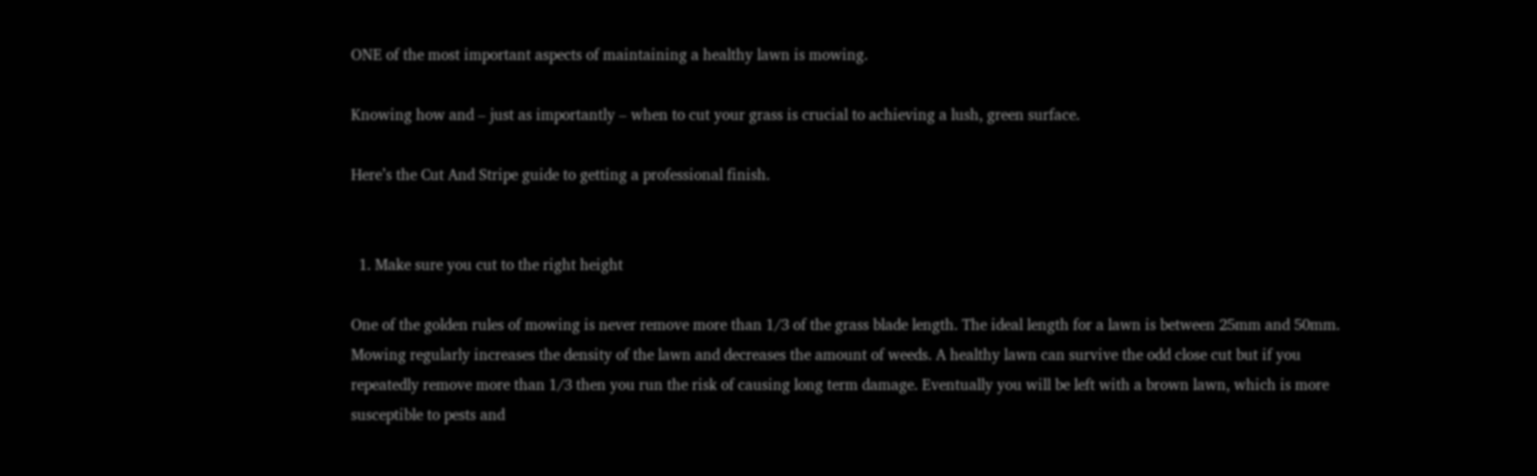ONE of the most important aspects of maintaining a healthy lawn is mowing.

Knowing how and – just as importantly – when to cut your grass is crucial to achieving a lush, green surface.

Here’s the Cut And Stripe guide to getting a professional finish.


  1. Make sure you cut to the right height

One of the golden rules of mowing is never remove more than 1/3 of the grass blade length. The ideal length for a lawn is between 25mm and 50mm. Mowing regularly increases the density of the lawn and decreases the amount of weeds. A healthy lawn can survive the odd close cut but if you repeatedly remove more than 1/3 then you run the risk of causing long term damage. Eventually you will be left with a brown lawn, which is more susceptible to pests and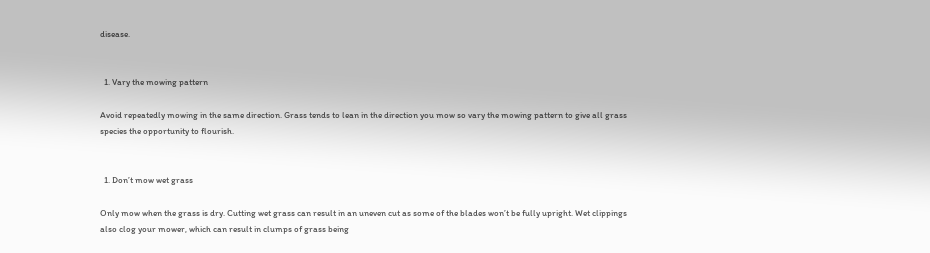disease.


  1. Vary the mowing pattern

Avoid repeatedly mowing in the same direction. Grass tends to lean in the direction you mow so vary the mowing pattern to give all grass species the opportunity to flourish.


  1. Don’t mow wet grass

Only mow when the grass is dry. Cutting wet grass can result in an uneven cut as some of the blades won’t be fully upright. Wet clippings also clog your mower, which can result in clumps of grass being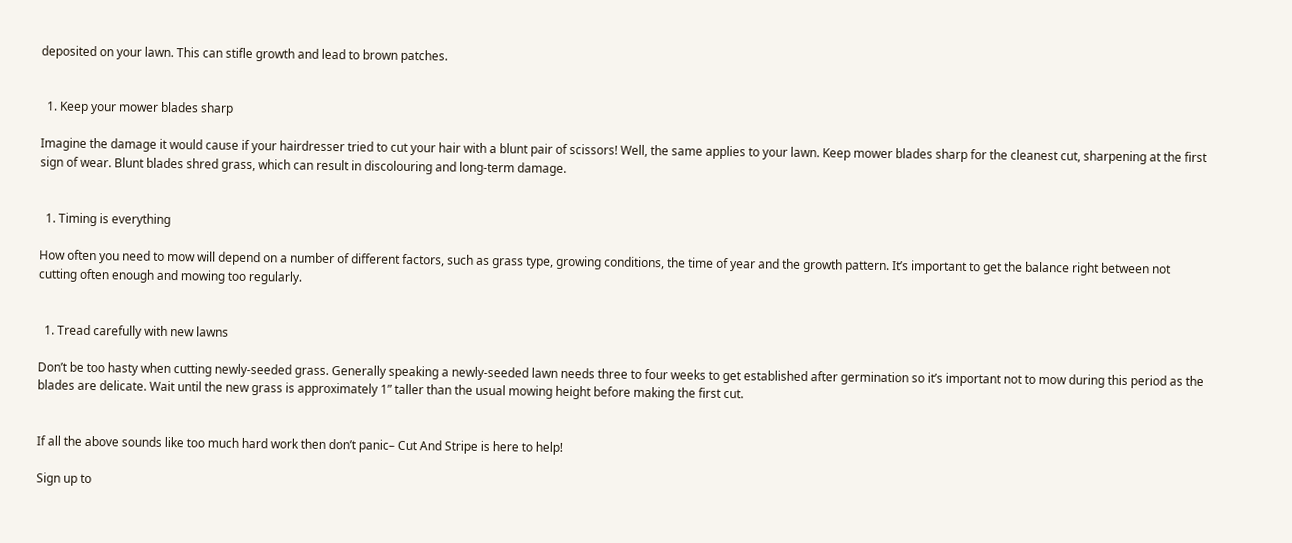deposited on your lawn. This can stifle growth and lead to brown patches.


  1. Keep your mower blades sharp

Imagine the damage it would cause if your hairdresser tried to cut your hair with a blunt pair of scissors! Well, the same applies to your lawn. Keep mower blades sharp for the cleanest cut, sharpening at the first sign of wear. Blunt blades shred grass, which can result in discolouring and long-term damage.


  1. Timing is everything

How often you need to mow will depend on a number of different factors, such as grass type, growing conditions, the time of year and the growth pattern. It’s important to get the balance right between not cutting often enough and mowing too regularly.


  1. Tread carefully with new lawns

Don’t be too hasty when cutting newly-seeded grass. Generally speaking a newly-seeded lawn needs three to four weeks to get established after germination so it’s important not to mow during this period as the blades are delicate. Wait until the new grass is approximately 1” taller than the usual mowing height before making the first cut.


If all the above sounds like too much hard work then don’t panic– Cut And Stripe is here to help!

Sign up to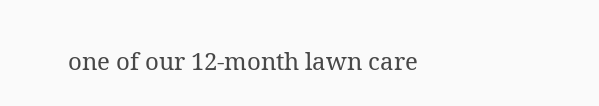one of our 12-month lawn care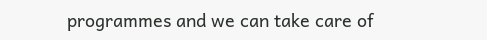programmes and we can take care of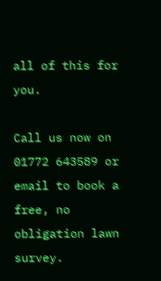all of this for you.

Call us now on 01772 643589 or email to book a free, no obligation lawn survey.